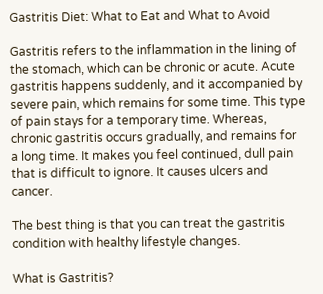Gastritis Diet: What to Eat and What to Avoid

Gastritis refers to the inflammation in the lining of the stomach, which can be chronic or acute. Acute gastritis happens suddenly, and it accompanied by severe pain, which remains for some time. This type of pain stays for a temporary time. Whereas, chronic gastritis occurs gradually, and remains for a long time. It makes you feel continued, dull pain that is difficult to ignore. It causes ulcers and cancer.

The best thing is that you can treat the gastritis condition with healthy lifestyle changes.

What is Gastritis?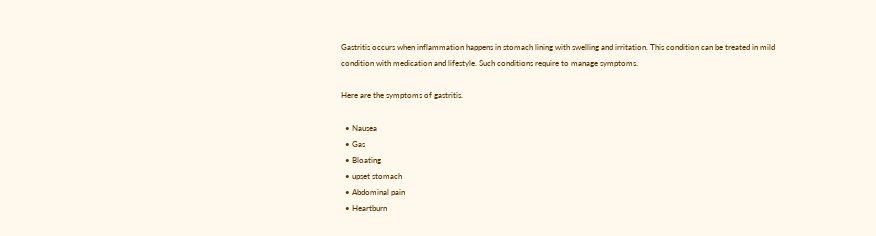Gastritis occurs when inflammation happens in stomach lining with swelling and irritation. This condition can be treated in mild condition with medication and lifestyle. Such conditions require to manage symptoms.

Here are the symptoms of gastritis.

  • Nausea
  • Gas
  • Bloating
  • upset stomach
  • Abdominal pain
  • Heartburn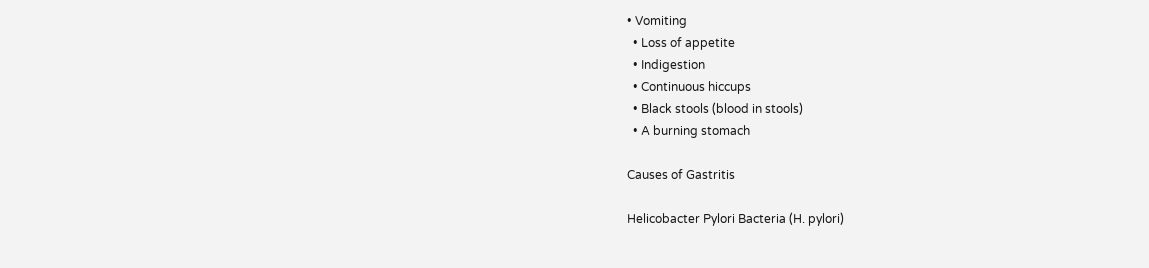• Vomiting
  • Loss of appetite
  • Indigestion
  • Continuous hiccups
  • Black stools (blood in stools)
  • A burning stomach

Causes of Gastritis

Helicobacter Pylori Bacteria (H. pylori)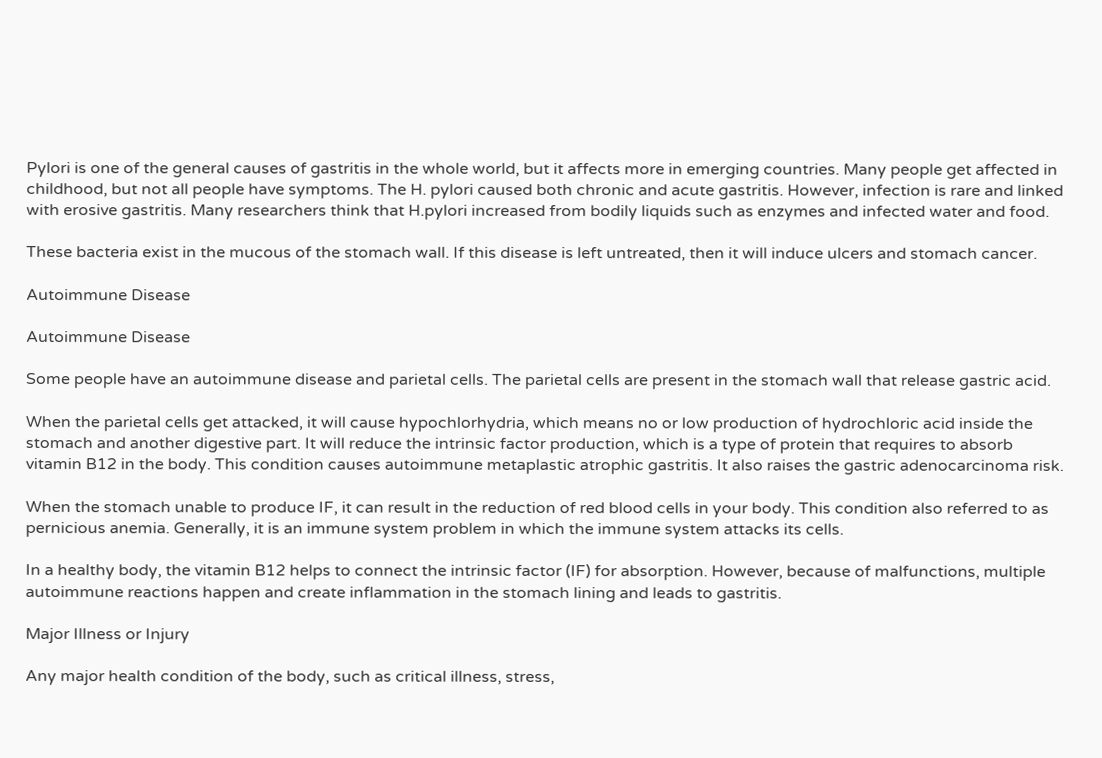Pylori is one of the general causes of gastritis in the whole world, but it affects more in emerging countries. Many people get affected in childhood, but not all people have symptoms. The H. pylori caused both chronic and acute gastritis. However, infection is rare and linked with erosive gastritis. Many researchers think that H.pylori increased from bodily liquids such as enzymes and infected water and food.

These bacteria exist in the mucous of the stomach wall. If this disease is left untreated, then it will induce ulcers and stomach cancer.

Autoimmune Disease

Autoimmune Disease

Some people have an autoimmune disease and parietal cells. The parietal cells are present in the stomach wall that release gastric acid.

When the parietal cells get attacked, it will cause hypochlorhydria, which means no or low production of hydrochloric acid inside the stomach and another digestive part. It will reduce the intrinsic factor production, which is a type of protein that requires to absorb vitamin B12 in the body. This condition causes autoimmune metaplastic atrophic gastritis. It also raises the gastric adenocarcinoma risk.

When the stomach unable to produce IF, it can result in the reduction of red blood cells in your body. This condition also referred to as pernicious anemia. Generally, it is an immune system problem in which the immune system attacks its cells.

In a healthy body, the vitamin B12 helps to connect the intrinsic factor (IF) for absorption. However, because of malfunctions, multiple autoimmune reactions happen and create inflammation in the stomach lining and leads to gastritis.

Major Illness or Injury

Any major health condition of the body, such as critical illness, stress,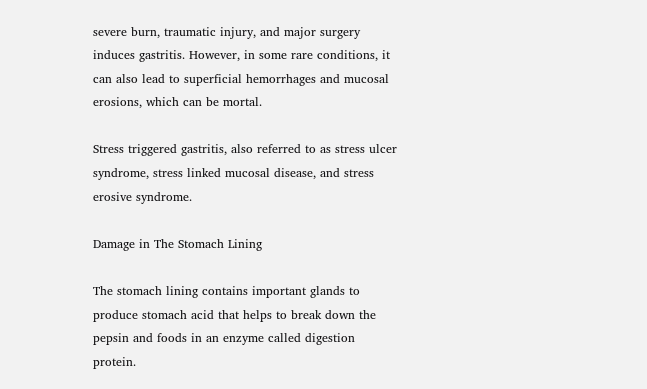severe burn, traumatic injury, and major surgery induces gastritis. However, in some rare conditions, it can also lead to superficial hemorrhages and mucosal erosions, which can be mortal.

Stress triggered gastritis, also referred to as stress ulcer syndrome, stress linked mucosal disease, and stress erosive syndrome.

Damage in The Stomach Lining

The stomach lining contains important glands to produce stomach acid that helps to break down the pepsin and foods in an enzyme called digestion protein.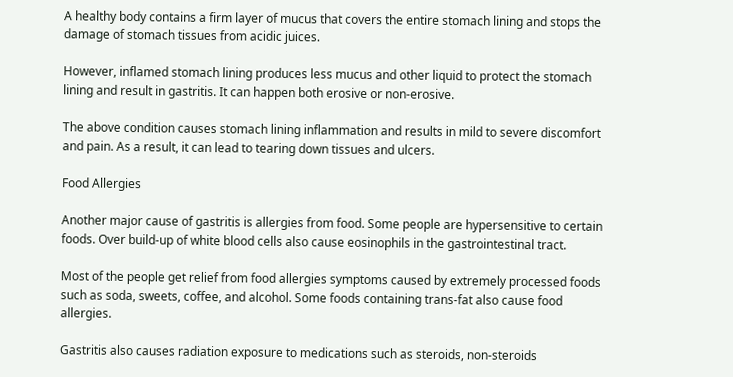A healthy body contains a firm layer of mucus that covers the entire stomach lining and stops the damage of stomach tissues from acidic juices.

However, inflamed stomach lining produces less mucus and other liquid to protect the stomach lining and result in gastritis. It can happen both erosive or non-erosive.

The above condition causes stomach lining inflammation and results in mild to severe discomfort and pain. As a result, it can lead to tearing down tissues and ulcers.

Food Allergies

Another major cause of gastritis is allergies from food. Some people are hypersensitive to certain foods. Over build-up of white blood cells also cause eosinophils in the gastrointestinal tract.

Most of the people get relief from food allergies symptoms caused by extremely processed foods such as soda, sweets, coffee, and alcohol. Some foods containing trans-fat also cause food allergies.

Gastritis also causes radiation exposure to medications such as steroids, non-steroids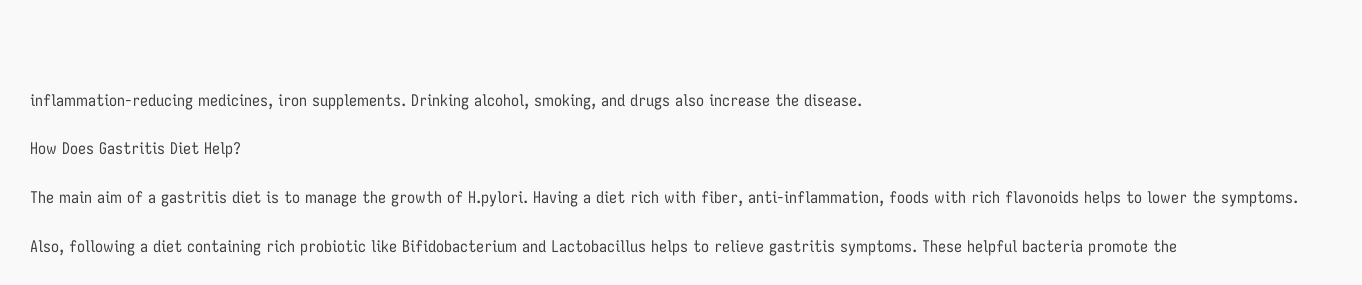inflammation-reducing medicines, iron supplements. Drinking alcohol, smoking, and drugs also increase the disease.

How Does Gastritis Diet Help?

The main aim of a gastritis diet is to manage the growth of H.pylori. Having a diet rich with fiber, anti-inflammation, foods with rich flavonoids helps to lower the symptoms.

Also, following a diet containing rich probiotic like Bifidobacterium and Lactobacillus helps to relieve gastritis symptoms. These helpful bacteria promote the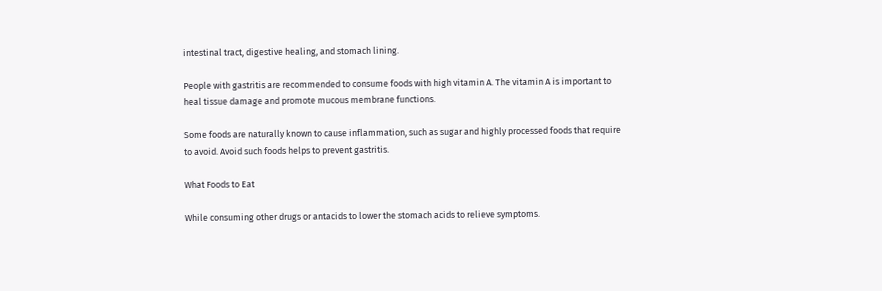intestinal tract, digestive healing, and stomach lining.

People with gastritis are recommended to consume foods with high vitamin A. The vitamin A is important to heal tissue damage and promote mucous membrane functions.

Some foods are naturally known to cause inflammation, such as sugar and highly processed foods that require to avoid. Avoid such foods helps to prevent gastritis.

What Foods to Eat

While consuming other drugs or antacids to lower the stomach acids to relieve symptoms.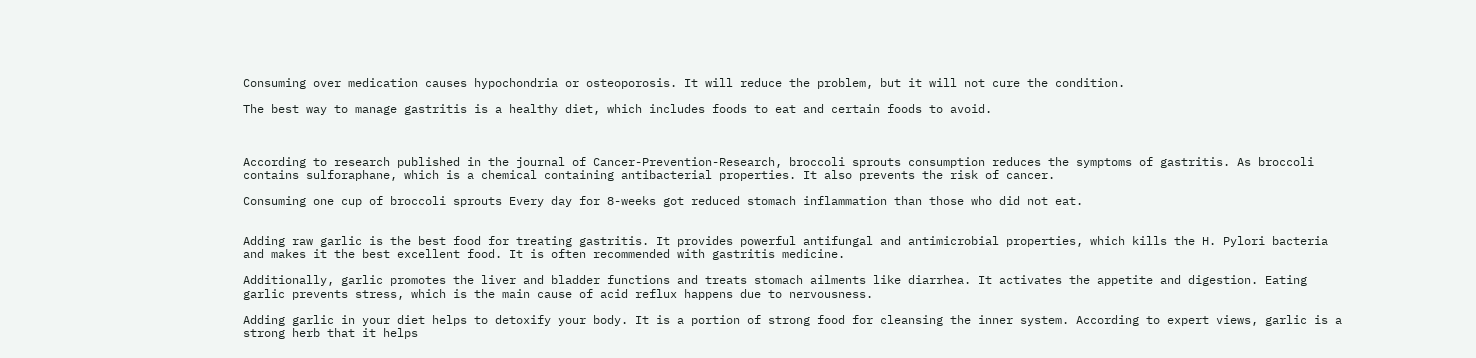Consuming over medication causes hypochondria or osteoporosis. It will reduce the problem, but it will not cure the condition.

The best way to manage gastritis is a healthy diet, which includes foods to eat and certain foods to avoid.



According to research published in the journal of Cancer-Prevention-Research, broccoli sprouts consumption reduces the symptoms of gastritis. As broccoli contains sulforaphane, which is a chemical containing antibacterial properties. It also prevents the risk of cancer.

Consuming one cup of broccoli sprouts Every day for 8-weeks got reduced stomach inflammation than those who did not eat.


Adding raw garlic is the best food for treating gastritis. It provides powerful antifungal and antimicrobial properties, which kills the H. Pylori bacteria and makes it the best excellent food. It is often recommended with gastritis medicine.

Additionally, garlic promotes the liver and bladder functions and treats stomach ailments like diarrhea. It activates the appetite and digestion. Eating garlic prevents stress, which is the main cause of acid reflux happens due to nervousness.

Adding garlic in your diet helps to detoxify your body. It is a portion of strong food for cleansing the inner system. According to expert views, garlic is a strong herb that it helps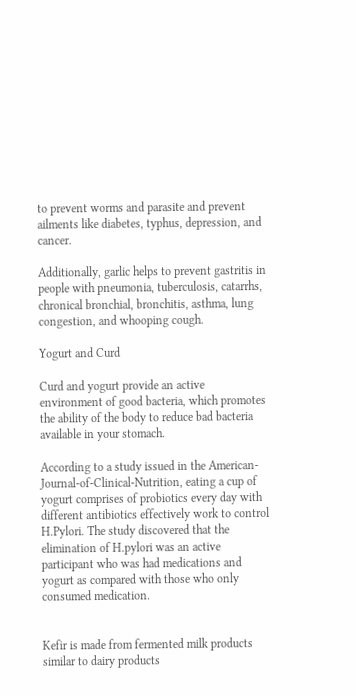to prevent worms and parasite and prevent ailments like diabetes, typhus, depression, and cancer.

Additionally, garlic helps to prevent gastritis in people with pneumonia, tuberculosis, catarrhs, chronical bronchial, bronchitis, asthma, lung congestion, and whooping cough.

Yogurt and Curd

Curd and yogurt provide an active environment of good bacteria, which promotes the ability of the body to reduce bad bacteria available in your stomach.

According to a study issued in the American-Journal-of-Clinical-Nutrition, eating a cup of yogurt comprises of probiotics every day with different antibiotics effectively work to control H.Pylori. The study discovered that the elimination of H.pylori was an active participant who was had medications and yogurt as compared with those who only consumed medication.


Kefir is made from fermented milk products similar to dairy products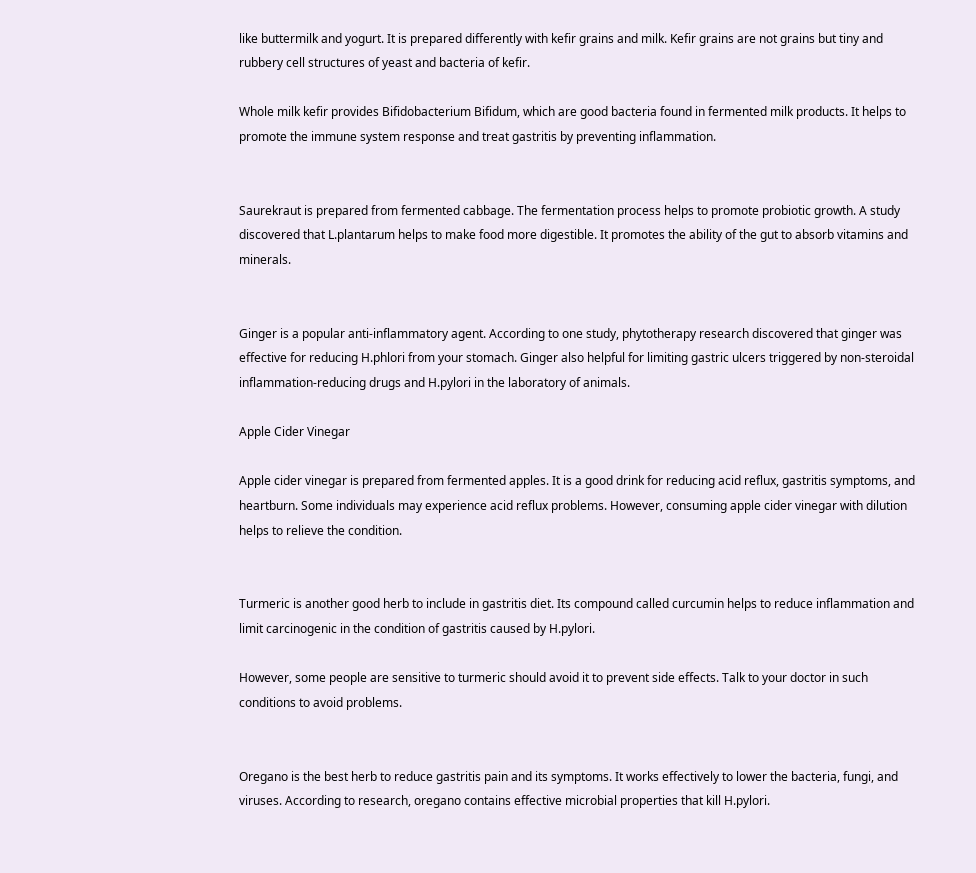like buttermilk and yogurt. It is prepared differently with kefir grains and milk. Kefir grains are not grains but tiny and rubbery cell structures of yeast and bacteria of kefir.

Whole milk kefir provides Bifidobacterium Bifidum, which are good bacteria found in fermented milk products. It helps to promote the immune system response and treat gastritis by preventing inflammation.


Saurekraut is prepared from fermented cabbage. The fermentation process helps to promote probiotic growth. A study discovered that L.plantarum helps to make food more digestible. It promotes the ability of the gut to absorb vitamins and minerals.


Ginger is a popular anti-inflammatory agent. According to one study, phytotherapy research discovered that ginger was effective for reducing H.phlori from your stomach. Ginger also helpful for limiting gastric ulcers triggered by non-steroidal inflammation-reducing drugs and H.pylori in the laboratory of animals.

Apple Cider Vinegar

Apple cider vinegar is prepared from fermented apples. It is a good drink for reducing acid reflux, gastritis symptoms, and heartburn. Some individuals may experience acid reflux problems. However, consuming apple cider vinegar with dilution helps to relieve the condition.


Turmeric is another good herb to include in gastritis diet. Its compound called curcumin helps to reduce inflammation and limit carcinogenic in the condition of gastritis caused by H.pylori.

However, some people are sensitive to turmeric should avoid it to prevent side effects. Talk to your doctor in such conditions to avoid problems.


Oregano is the best herb to reduce gastritis pain and its symptoms. It works effectively to lower the bacteria, fungi, and viruses. According to research, oregano contains effective microbial properties that kill H.pylori.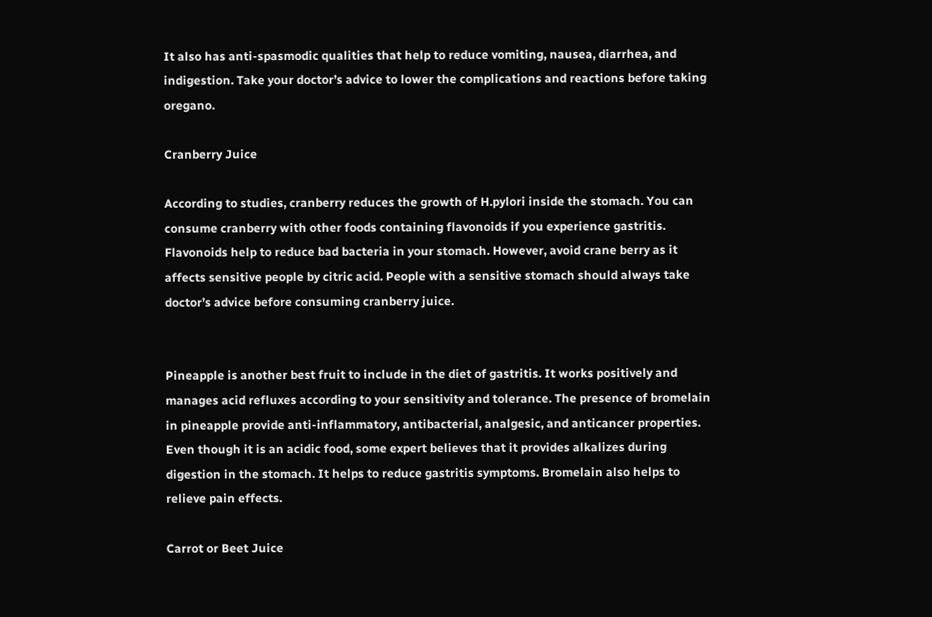It also has anti-spasmodic qualities that help to reduce vomiting, nausea, diarrhea, and indigestion. Take your doctor’s advice to lower the complications and reactions before taking oregano.

Cranberry Juice

According to studies, cranberry reduces the growth of H.pylori inside the stomach. You can consume cranberry with other foods containing flavonoids if you experience gastritis. Flavonoids help to reduce bad bacteria in your stomach. However, avoid crane berry as it affects sensitive people by citric acid. People with a sensitive stomach should always take doctor’s advice before consuming cranberry juice.


Pineapple is another best fruit to include in the diet of gastritis. It works positively and manages acid refluxes according to your sensitivity and tolerance. The presence of bromelain in pineapple provide anti-inflammatory, antibacterial, analgesic, and anticancer properties. Even though it is an acidic food, some expert believes that it provides alkalizes during digestion in the stomach. It helps to reduce gastritis symptoms. Bromelain also helps to relieve pain effects.

Carrot or Beet Juice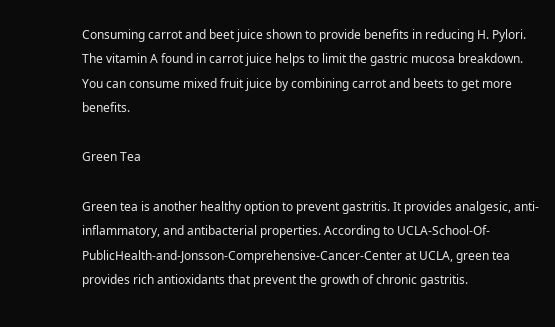Consuming carrot and beet juice shown to provide benefits in reducing H. Pylori. The vitamin A found in carrot juice helps to limit the gastric mucosa breakdown. You can consume mixed fruit juice by combining carrot and beets to get more benefits.

Green Tea

Green tea is another healthy option to prevent gastritis. It provides analgesic, anti-inflammatory, and antibacterial properties. According to UCLA-School-Of-PublicHealth-and-Jonsson-Comprehensive-Cancer-Center at UCLA, green tea provides rich antioxidants that prevent the growth of chronic gastritis.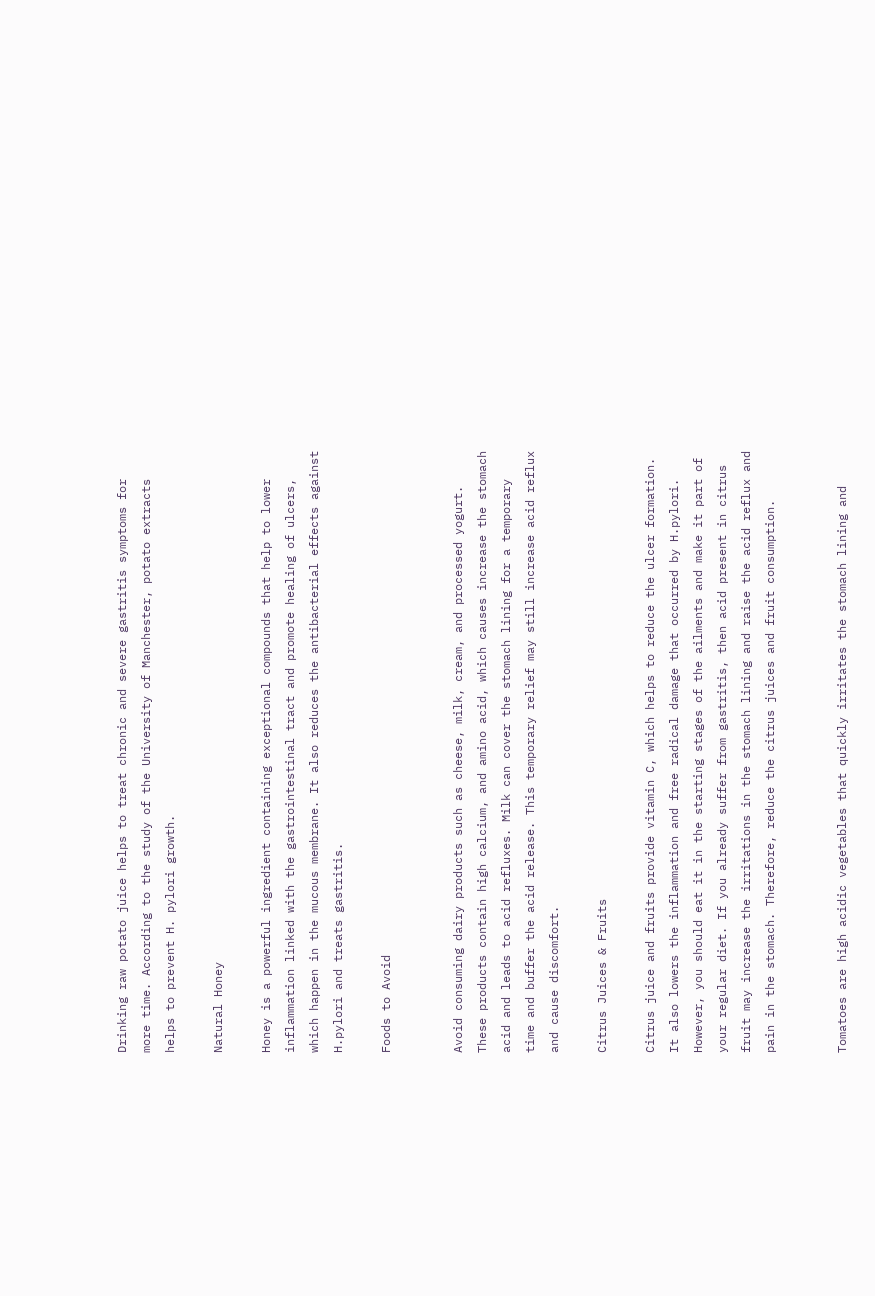Drinking raw potato juice helps to treat chronic and severe gastritis symptoms for more time. According to the study of the University of Manchester, potato extracts helps to prevent H. pylori growth.

Natural Honey

Honey is a powerful ingredient containing exceptional compounds that help to lower inflammation linked with the gastrointestinal tract and promote healing of ulcers, which happen in the mucous membrane. It also reduces the antibacterial effects against H.pylori and treats gastritis.

Foods to Avoid


Avoid consuming dairy products such as cheese, milk, cream, and processed yogurt. These products contain high calcium, and amino acid, which causes increase the stomach acid and leads to acid refluxes. Milk can cover the stomach lining for a temporary time and buffer the acid release. This temporary relief may still increase acid reflux and cause discomfort.

Citrus Juices & Fruits

Citrus juice and fruits provide vitamin C, which helps to reduce the ulcer formation. It also lowers the inflammation and free radical damage that occurred by H.pylori. However, you should eat it in the starting stages of the ailments and make it part of your regular diet. If you already suffer from gastritis, then acid present in citrus fruit may increase the irritations in the stomach lining and raise the acid reflux and pain in the stomach. Therefore, reduce the citrus juices and fruit consumption.


Tomatoes are high acidic vegetables that quickly irritates the stomach lining and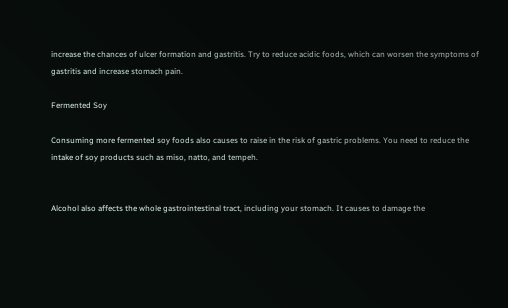increase the chances of ulcer formation and gastritis. Try to reduce acidic foods, which can worsen the symptoms of gastritis and increase stomach pain.

Fermented Soy

Consuming more fermented soy foods also causes to raise in the risk of gastric problems. You need to reduce the intake of soy products such as miso, natto, and tempeh.


Alcohol also affects the whole gastrointestinal tract, including your stomach. It causes to damage the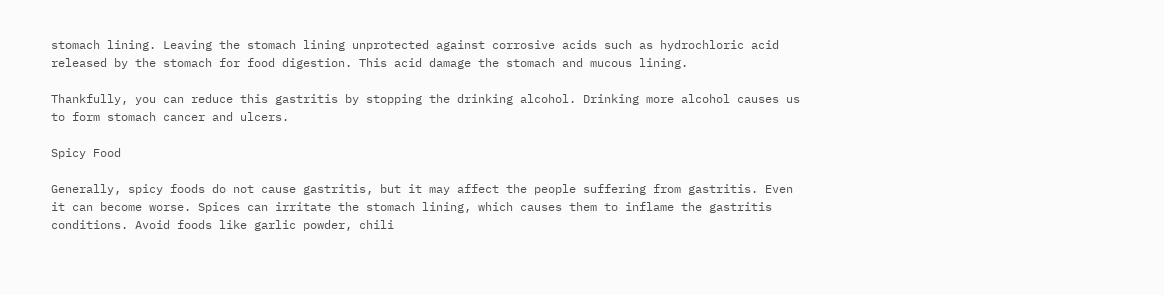stomach lining. Leaving the stomach lining unprotected against corrosive acids such as hydrochloric acid released by the stomach for food digestion. This acid damage the stomach and mucous lining.

Thankfully, you can reduce this gastritis by stopping the drinking alcohol. Drinking more alcohol causes us to form stomach cancer and ulcers.

Spicy Food

Generally, spicy foods do not cause gastritis, but it may affect the people suffering from gastritis. Even it can become worse. Spices can irritate the stomach lining, which causes them to inflame the gastritis conditions. Avoid foods like garlic powder, chili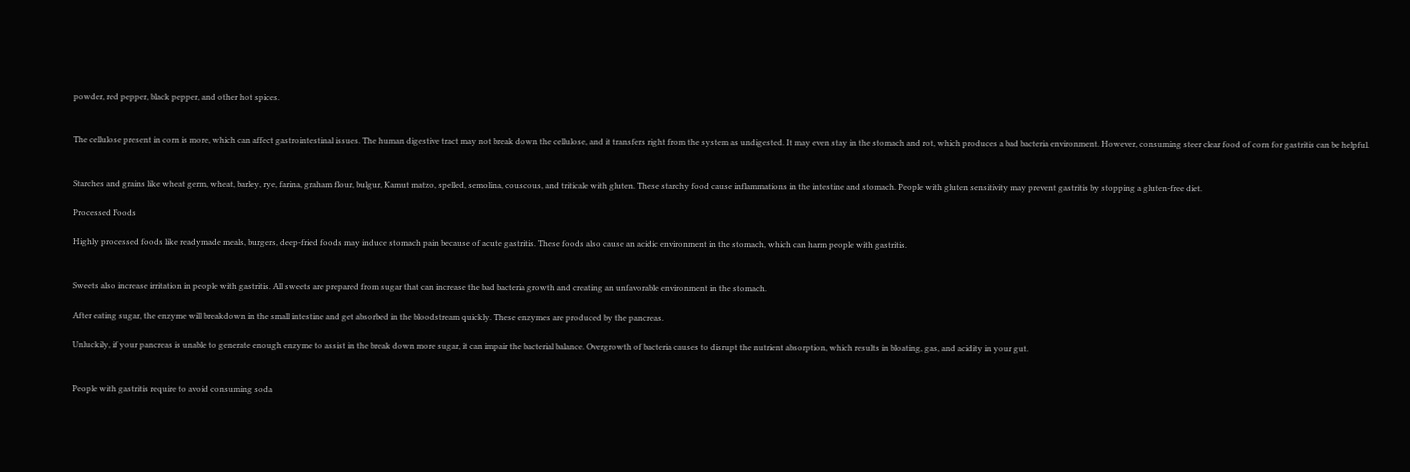powder, red pepper, black pepper, and other hot spices.


The cellulose present in corn is more, which can affect gastrointestinal issues. The human digestive tract may not break down the cellulose, and it transfers right from the system as undigested. It may even stay in the stomach and rot, which produces a bad bacteria environment. However, consuming steer clear food of corn for gastritis can be helpful.


Starches and grains like wheat germ, wheat, barley, rye, farina, graham flour, bulgur, Kamut matzo, spelled, semolina, couscous, and triticale with gluten. These starchy food cause inflammations in the intestine and stomach. People with gluten sensitivity may prevent gastritis by stopping a gluten-free diet.

Processed Foods

Highly processed foods like readymade meals, burgers, deep-fried foods may induce stomach pain because of acute gastritis. These foods also cause an acidic environment in the stomach, which can harm people with gastritis.


Sweets also increase irritation in people with gastritis. All sweets are prepared from sugar that can increase the bad bacteria growth and creating an unfavorable environment in the stomach.

After eating sugar, the enzyme will breakdown in the small intestine and get absorbed in the bloodstream quickly. These enzymes are produced by the pancreas.

Unluckily, if your pancreas is unable to generate enough enzyme to assist in the break down more sugar, it can impair the bacterial balance. Overgrowth of bacteria causes to disrupt the nutrient absorption, which results in bloating, gas, and acidity in your gut.


People with gastritis require to avoid consuming soda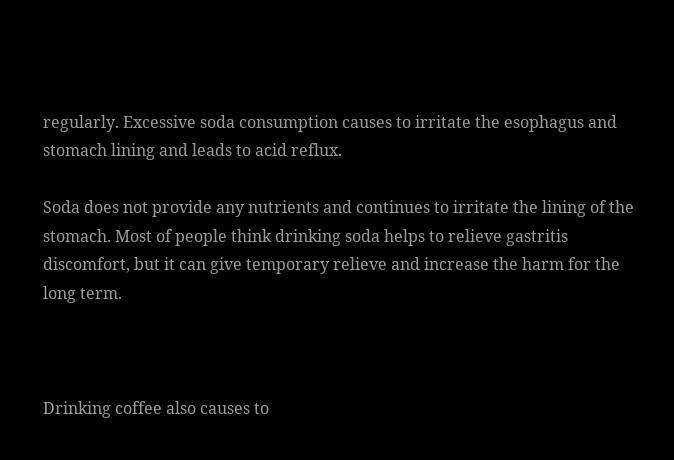regularly. Excessive soda consumption causes to irritate the esophagus and stomach lining and leads to acid reflux.

Soda does not provide any nutrients and continues to irritate the lining of the stomach. Most of people think drinking soda helps to relieve gastritis discomfort, but it can give temporary relieve and increase the harm for the long term.



Drinking coffee also causes to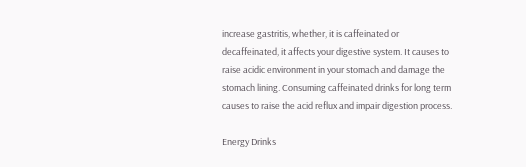increase gastritis, whether, it is caffeinated or decaffeinated, it affects your digestive system. It causes to raise acidic environment in your stomach and damage the stomach lining. Consuming caffeinated drinks for long term causes to raise the acid reflux and impair digestion process.

Energy Drinks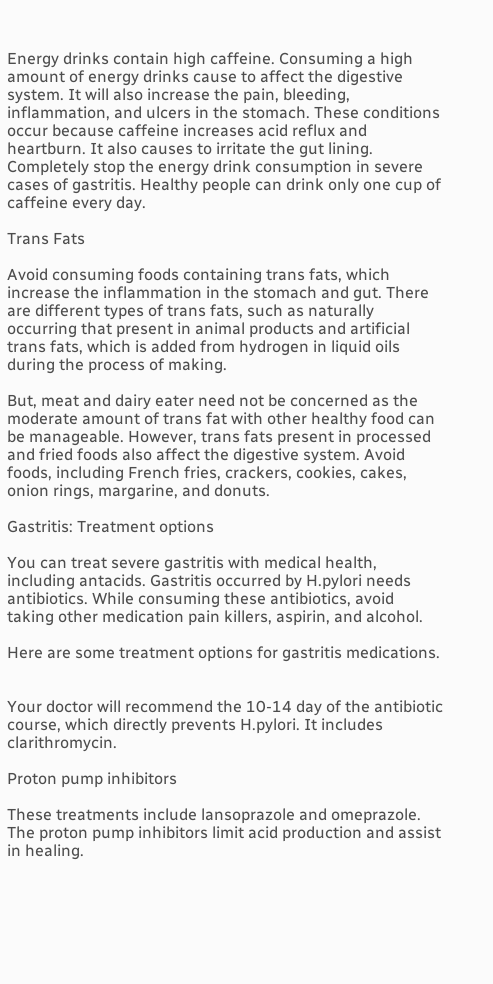Energy drinks contain high caffeine. Consuming a high amount of energy drinks cause to affect the digestive system. It will also increase the pain, bleeding, inflammation, and ulcers in the stomach. These conditions occur because caffeine increases acid reflux and heartburn. It also causes to irritate the gut lining. Completely stop the energy drink consumption in severe cases of gastritis. Healthy people can drink only one cup of caffeine every day.

Trans Fats

Avoid consuming foods containing trans fats, which increase the inflammation in the stomach and gut. There are different types of trans fats, such as naturally occurring that present in animal products and artificial trans fats, which is added from hydrogen in liquid oils during the process of making.

But, meat and dairy eater need not be concerned as the moderate amount of trans fat with other healthy food can be manageable. However, trans fats present in processed and fried foods also affect the digestive system. Avoid foods, including French fries, crackers, cookies, cakes, onion rings, margarine, and donuts.

Gastritis: Treatment options

You can treat severe gastritis with medical health, including antacids. Gastritis occurred by H.pylori needs antibiotics. While consuming these antibiotics, avoid taking other medication pain killers, aspirin, and alcohol.

Here are some treatment options for gastritis medications.


Your doctor will recommend the 10-14 day of the antibiotic course, which directly prevents H.pylori. It includes clarithromycin.

Proton pump inhibitors

These treatments include lansoprazole and omeprazole. The proton pump inhibitors limit acid production and assist in healing.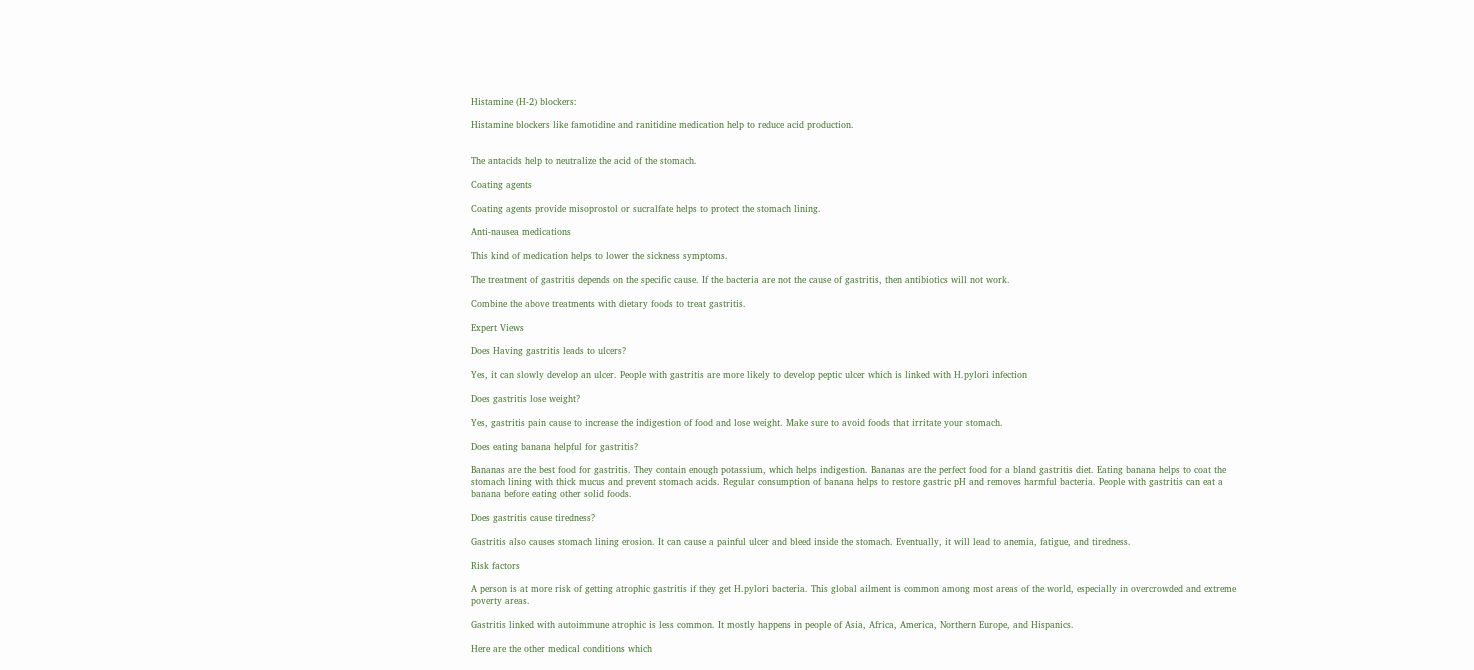Histamine (H-2) blockers:

Histamine blockers like famotidine and ranitidine medication help to reduce acid production.


The antacids help to neutralize the acid of the stomach.

Coating agents

Coating agents provide misoprostol or sucralfate helps to protect the stomach lining.

Anti-nausea medications

This kind of medication helps to lower the sickness symptoms.

The treatment of gastritis depends on the specific cause. If the bacteria are not the cause of gastritis, then antibiotics will not work.

Combine the above treatments with dietary foods to treat gastritis.

Expert Views

Does Having gastritis leads to ulcers?

Yes, it can slowly develop an ulcer. People with gastritis are more likely to develop peptic ulcer which is linked with H.pylori infection

Does gastritis lose weight?

Yes, gastritis pain cause to increase the indigestion of food and lose weight. Make sure to avoid foods that irritate your stomach.

Does eating banana helpful for gastritis?

Bananas are the best food for gastritis. They contain enough potassium, which helps indigestion. Bananas are the perfect food for a bland gastritis diet. Eating banana helps to coat the stomach lining with thick mucus and prevent stomach acids. Regular consumption of banana helps to restore gastric pH and removes harmful bacteria. People with gastritis can eat a banana before eating other solid foods.

Does gastritis cause tiredness?

Gastritis also causes stomach lining erosion. It can cause a painful ulcer and bleed inside the stomach. Eventually, it will lead to anemia, fatigue, and tiredness.

Risk factors

A person is at more risk of getting atrophic gastritis if they get H.pylori bacteria. This global ailment is common among most areas of the world, especially in overcrowded and extreme poverty areas.

Gastritis linked with autoimmune atrophic is less common. It mostly happens in people of Asia, Africa, America, Northern Europe, and Hispanics.

Here are the other medical conditions which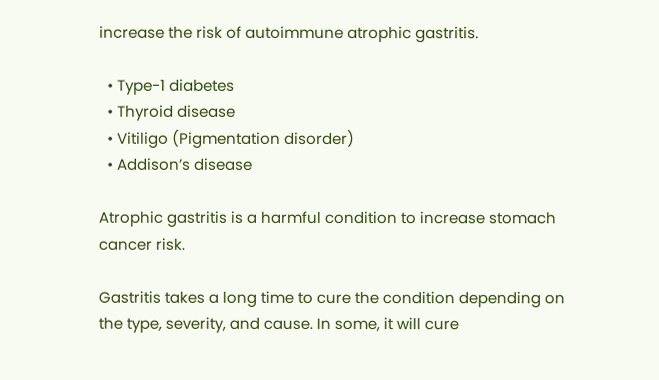increase the risk of autoimmune atrophic gastritis.

  • Type-1 diabetes
  • Thyroid disease
  • Vitiligo (Pigmentation disorder)
  • Addison’s disease

Atrophic gastritis is a harmful condition to increase stomach cancer risk.

Gastritis takes a long time to cure the condition depending on the type, severity, and cause. In some, it will cure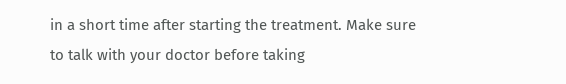in a short time after starting the treatment. Make sure to talk with your doctor before taking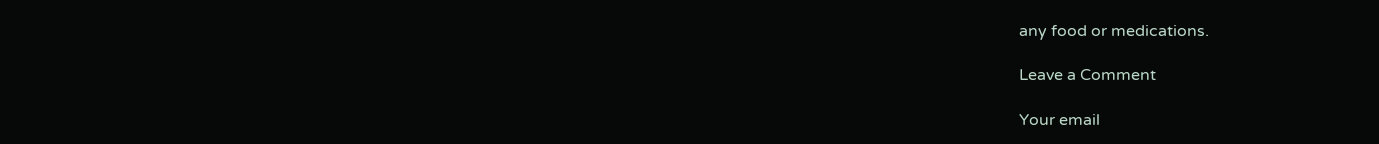any food or medications.

Leave a Comment

Your email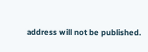address will not be published.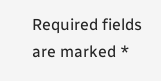Required fields are marked *